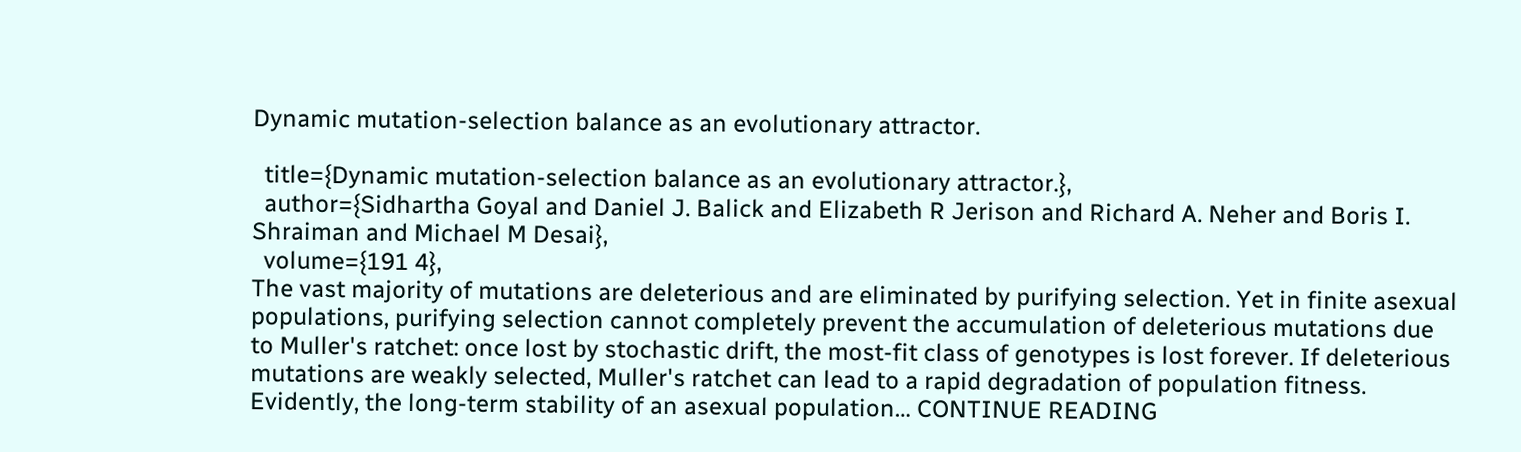Dynamic mutation-selection balance as an evolutionary attractor.

  title={Dynamic mutation-selection balance as an evolutionary attractor.},
  author={Sidhartha Goyal and Daniel J. Balick and Elizabeth R Jerison and Richard A. Neher and Boris I. Shraiman and Michael M Desai},
  volume={191 4},
The vast majority of mutations are deleterious and are eliminated by purifying selection. Yet in finite asexual populations, purifying selection cannot completely prevent the accumulation of deleterious mutations due to Muller's ratchet: once lost by stochastic drift, the most-fit class of genotypes is lost forever. If deleterious mutations are weakly selected, Muller's ratchet can lead to a rapid degradation of population fitness. Evidently, the long-term stability of an asexual population… CONTINUE READING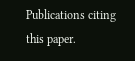Publications citing this paper.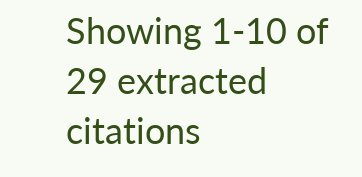Showing 1-10 of 29 extracted citations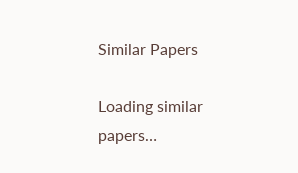Similar Papers

Loading similar papers…